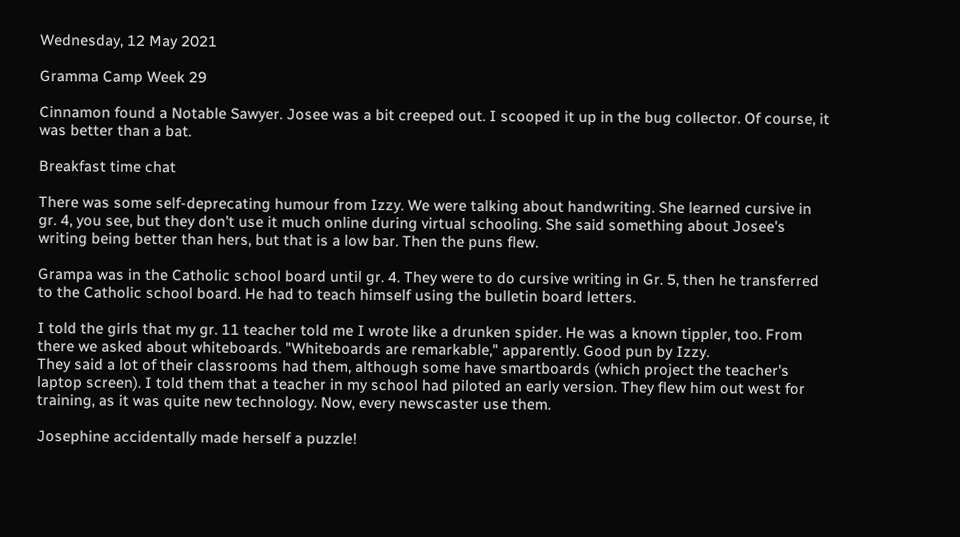Wednesday, 12 May 2021

Gramma Camp Week 29

Cinnamon found a Notable Sawyer. Josee was a bit creeped out. I scooped it up in the bug collector. Of course, it was better than a bat.

Breakfast time chat

There was some self-deprecating humour from Izzy. We were talking about handwriting. She learned cursive in gr. 4, you see, but they don't use it much online during virtual schooling. She said something about Josee's writing being better than hers, but that is a low bar. Then the puns flew.

Grampa was in the Catholic school board until gr. 4. They were to do cursive writing in Gr. 5, then he transferred to the Catholic school board. He had to teach himself using the bulletin board letters.

I told the girls that my gr. 11 teacher told me I wrote like a drunken spider. He was a known tippler, too. From there we asked about whiteboards. "Whiteboards are remarkable," apparently. Good pun by Izzy.
They said a lot of their classrooms had them, although some have smartboards (which project the teacher's laptop screen). I told them that a teacher in my school had piloted an early version. They flew him out west for training, as it was quite new technology. Now, every newscaster use them.

Josephine accidentally made herself a puzzle!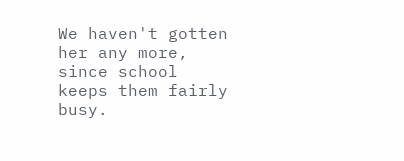We haven't gotten her any more, since school keeps them fairly busy.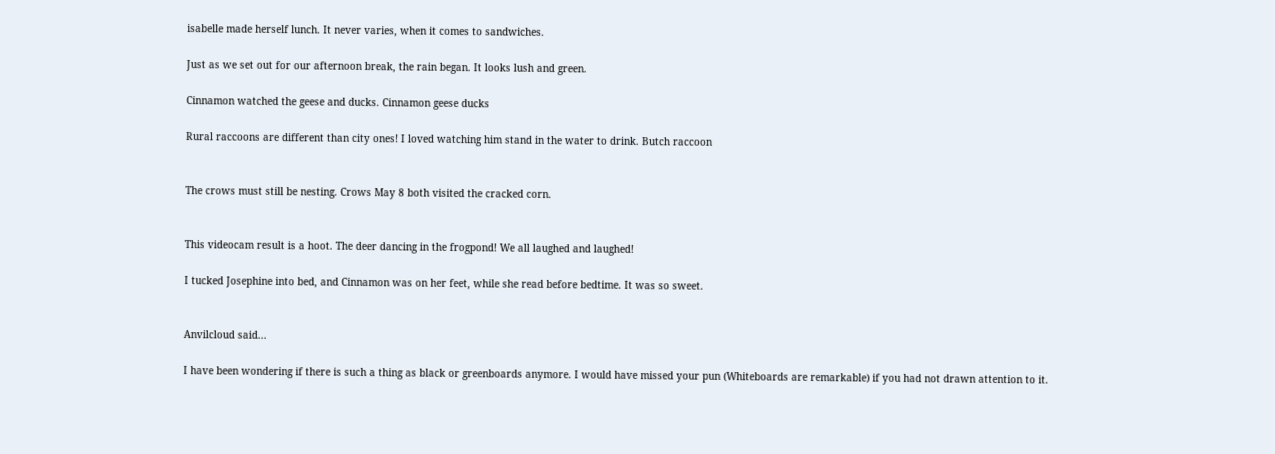isabelle made herself lunch. It never varies, when it comes to sandwiches.

Just as we set out for our afternoon break, the rain began. It looks lush and green.

Cinnamon watched the geese and ducks. Cinnamon geese ducks

Rural raccoons are different than city ones! I loved watching him stand in the water to drink. Butch raccoon


The crows must still be nesting. Crows May 8 both visited the cracked corn.


This videocam result is a hoot. The deer dancing in the frogpond! We all laughed and laughed!

I tucked Josephine into bed, and Cinnamon was on her feet, while she read before bedtime. It was so sweet.


Anvilcloud said...

I have been wondering if there is such a thing as black or greenboards anymore. I would have missed your pun (Whiteboards are remarkable) if you had not drawn attention to it.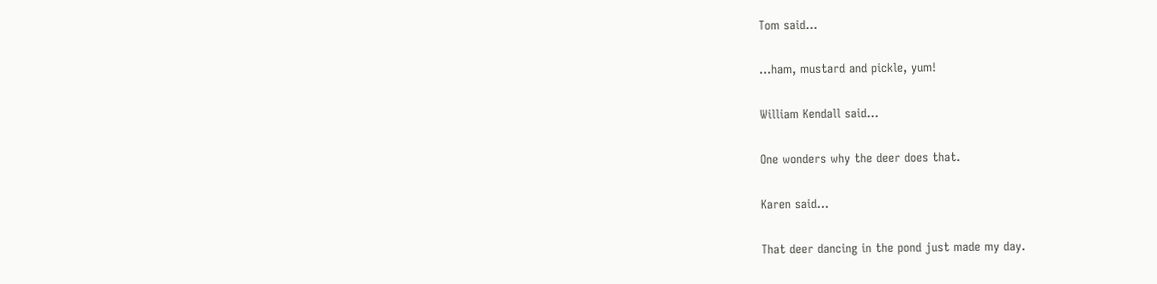Tom said...

...ham, mustard and pickle, yum!

William Kendall said...

One wonders why the deer does that.

Karen said...

That deer dancing in the pond just made my day.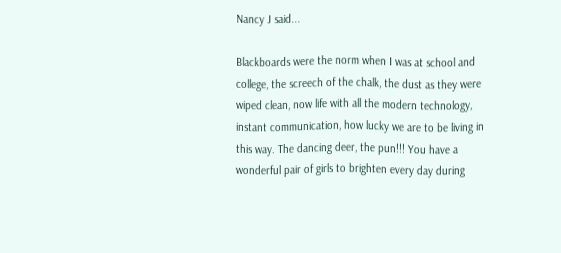Nancy J said...

Blackboards were the norm when I was at school and college, the screech of the chalk, the dust as they were wiped clean, now life with all the modern technology, instant communication, how lucky we are to be living in this way. The dancing deer, the pun!!! You have a wonderful pair of girls to brighten every day during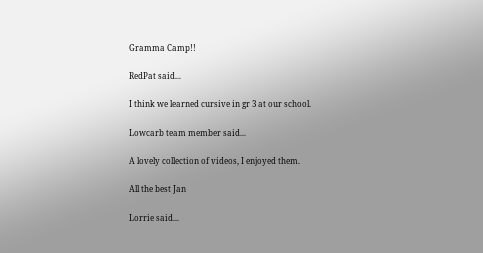Gramma Camp!!

RedPat said...

I think we learned cursive in gr 3 at our school.

Lowcarb team member said...

A lovely collection of videos, I enjoyed them.

All the best Jan

Lorrie said...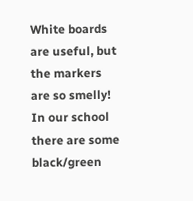White boards are useful, but the markers are so smelly! In our school there are some black/green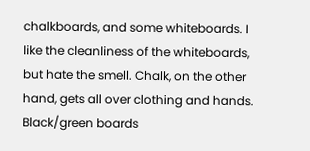chalkboards, and some whiteboards. I like the cleanliness of the whiteboards, but hate the smell. Chalk, on the other hand, gets all over clothing and hands. Black/green boards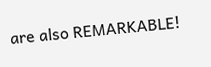are also REMARKABLE!